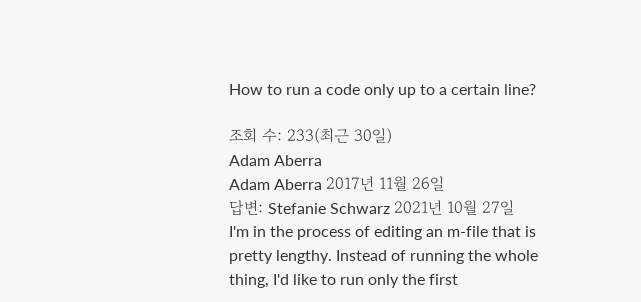How to run a code only up to a certain line?

조회 수: 233(최근 30일)
Adam Aberra
Adam Aberra 2017년 11월 26일
답변: Stefanie Schwarz 2021년 10월 27일
I'm in the process of editing an m-file that is pretty lengthy. Instead of running the whole thing, I'd like to run only the first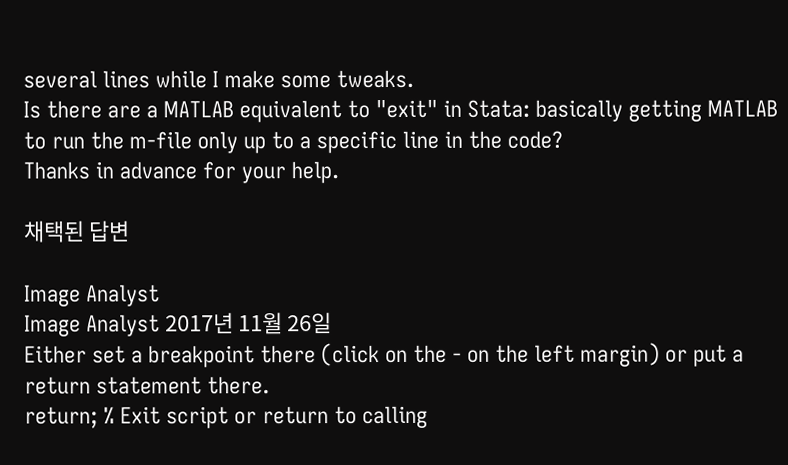several lines while I make some tweaks.
Is there are a MATLAB equivalent to "exit" in Stata: basically getting MATLAB to run the m-file only up to a specific line in the code?
Thanks in advance for your help.

채택된 답변

Image Analyst
Image Analyst 2017년 11월 26일
Either set a breakpoint there (click on the - on the left margin) or put a return statement there.
return; % Exit script or return to calling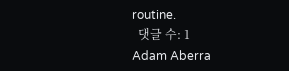routine.
  댓글 수: 1
Adam Aberra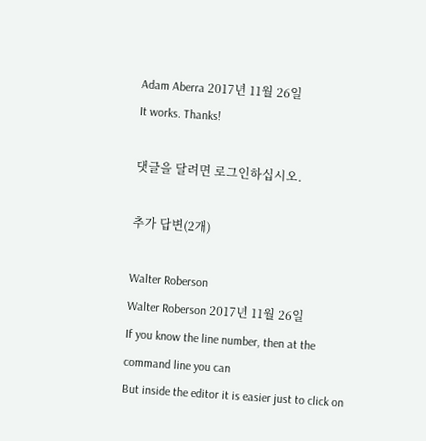Adam Aberra 2017년 11월 26일
It works. Thanks!

댓글을 달려면 로그인하십시오.

추가 답변(2개)

Walter Roberson
Walter Roberson 2017년 11월 26일
If you know the line number, then at the command line you can
But inside the editor it is easier just to click on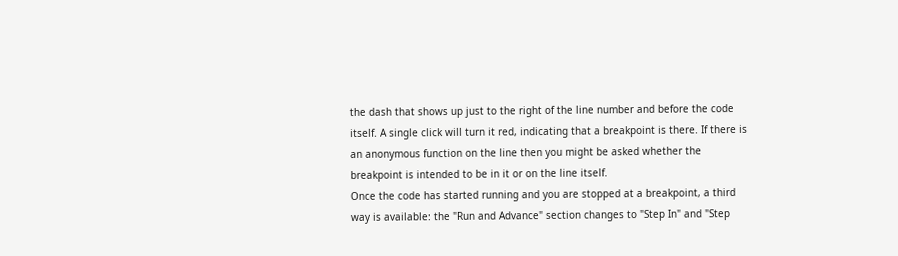the dash that shows up just to the right of the line number and before the code itself. A single click will turn it red, indicating that a breakpoint is there. If there is an anonymous function on the line then you might be asked whether the breakpoint is intended to be in it or on the line itself.
Once the code has started running and you are stopped at a breakpoint, a third way is available: the "Run and Advance" section changes to "Step In" and "Step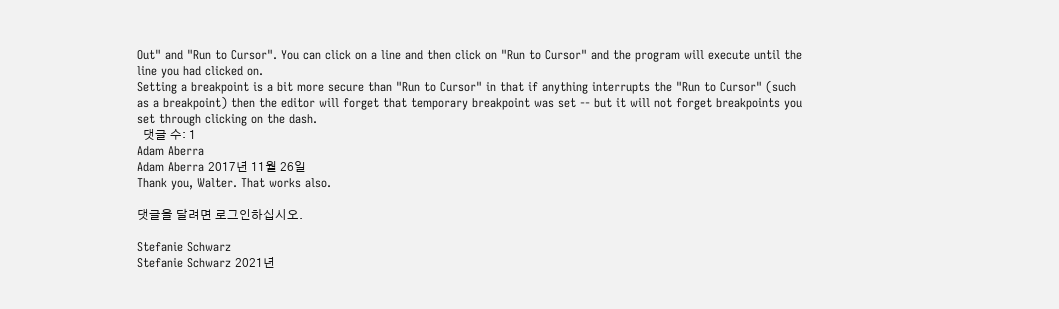Out" and "Run to Cursor". You can click on a line and then click on "Run to Cursor" and the program will execute until the line you had clicked on.
Setting a breakpoint is a bit more secure than "Run to Cursor" in that if anything interrupts the "Run to Cursor" (such as a breakpoint) then the editor will forget that temporary breakpoint was set -- but it will not forget breakpoints you set through clicking on the dash.
  댓글 수: 1
Adam Aberra
Adam Aberra 2017년 11월 26일
Thank you, Walter. That works also.

댓글을 달려면 로그인하십시오.

Stefanie Schwarz
Stefanie Schwarz 2021년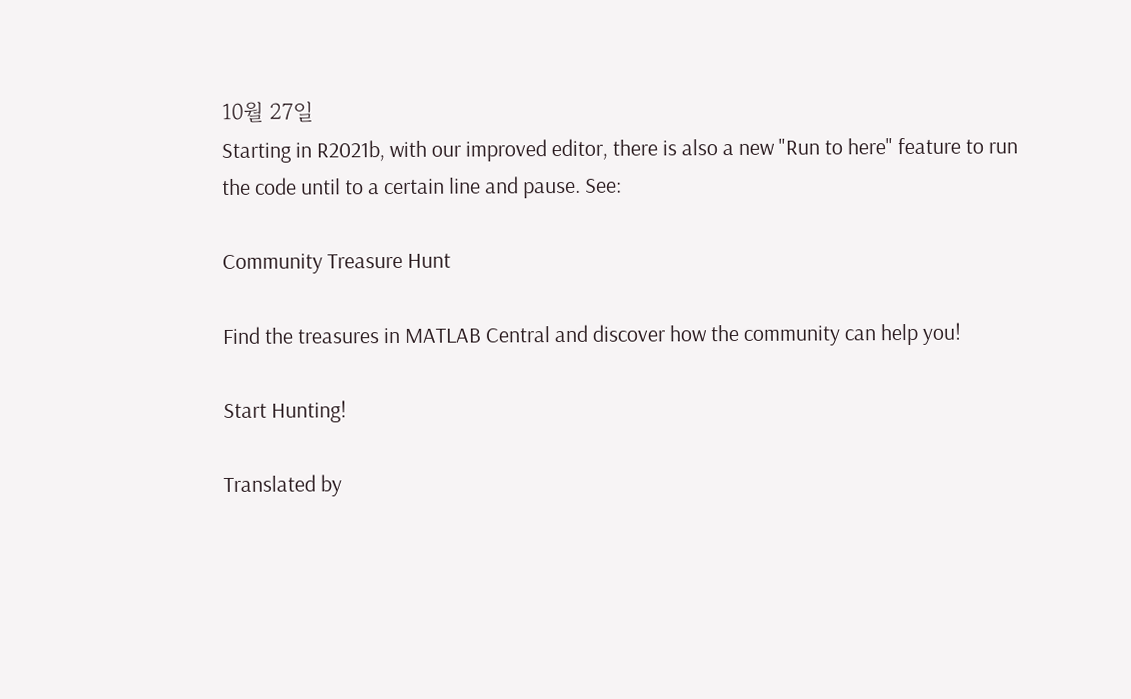10월 27일
Starting in R2021b, with our improved editor, there is also a new "Run to here" feature to run the code until to a certain line and pause. See:

Community Treasure Hunt

Find the treasures in MATLAB Central and discover how the community can help you!

Start Hunting!

Translated by